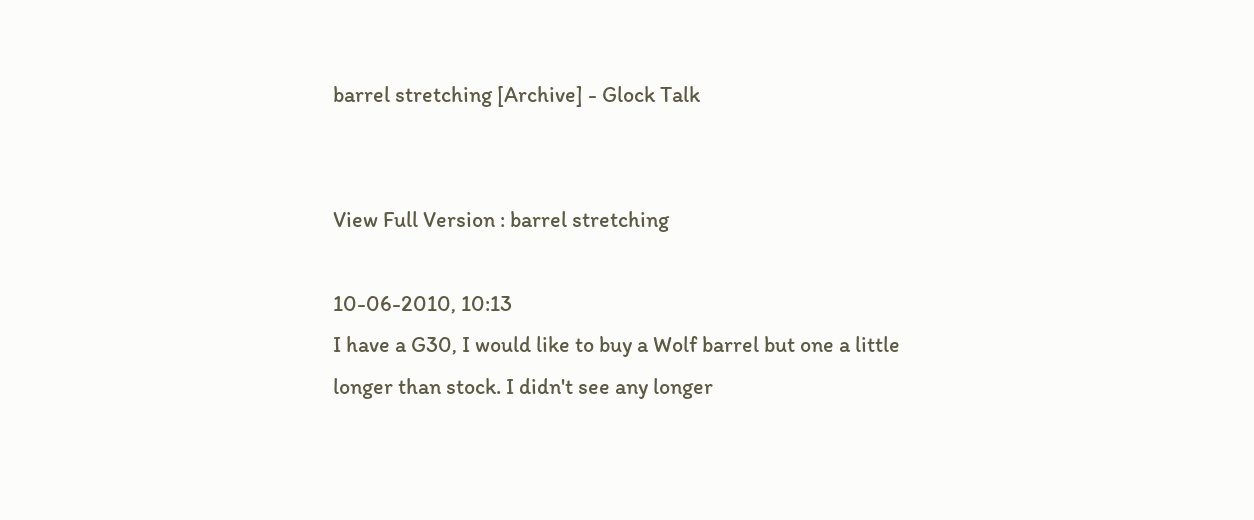barrel stretching [Archive] - Glock Talk


View Full Version : barrel stretching

10-06-2010, 10:13
I have a G30, I would like to buy a Wolf barrel but one a little longer than stock. I didn't see any longer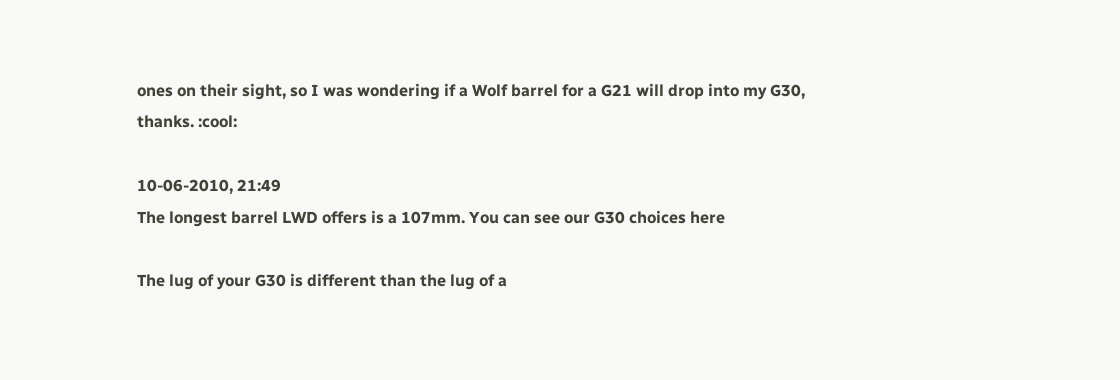ones on their sight, so I was wondering if a Wolf barrel for a G21 will drop into my G30, thanks. :cool:

10-06-2010, 21:49
The longest barrel LWD offers is a 107mm. You can see our G30 choices here

The lug of your G30 is different than the lug of a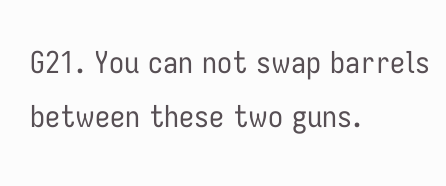G21. You can not swap barrels between these two guns.